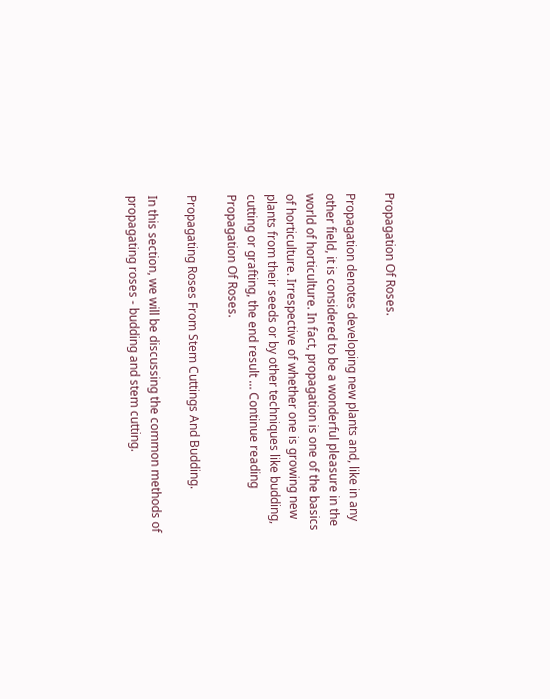Propagation Of Roses.

Propagation denotes developing new plants and, like in any other field, it is considered to be a wonderful pleasure in the world of horticulture. In fact, propagation is one of the basics of horticulture. Irrespective of whether one is growing new plants from their seeds or by other techniques like budding, cutting or grafting, the end result … Continue reading Propagation Of Roses.

Propagating Roses From Stem Cuttings And Budding.

In this section, we will be discussing the common methods of propagating roses - budding and stem cutting.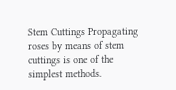Stem Cuttings Propagating roses by means of stem cuttings is one of the simplest methods.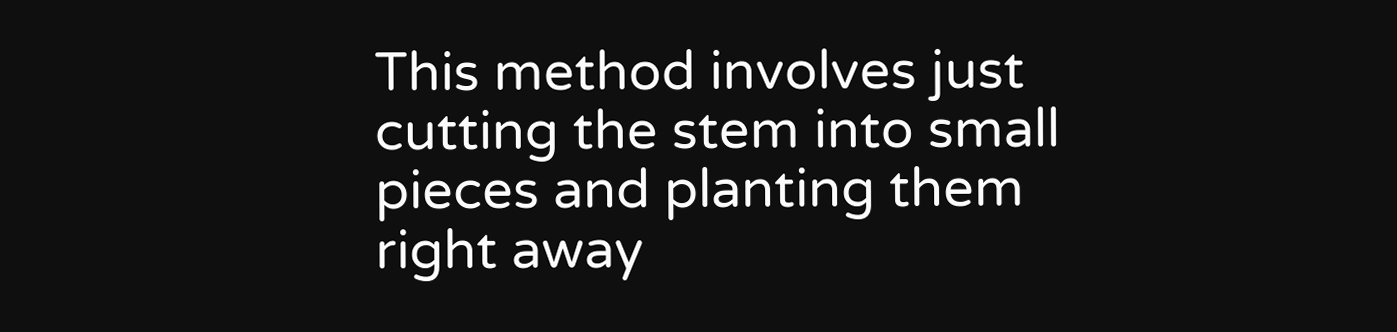This method involves just cutting the stem into small pieces and planting them right away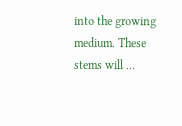into the growing medium. These stems will …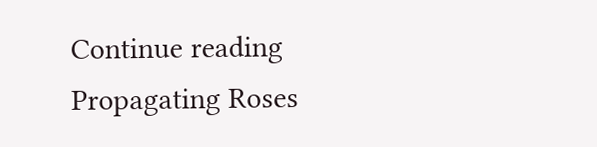Continue reading Propagating Roses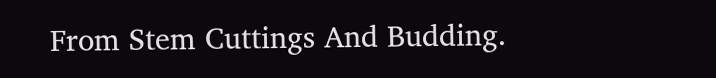From Stem Cuttings And Budding.